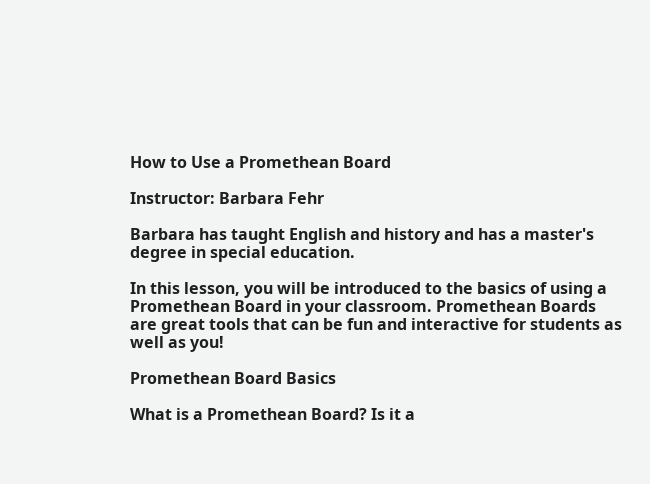How to Use a Promethean Board

Instructor: Barbara Fehr

Barbara has taught English and history and has a master's degree in special education.

In this lesson, you will be introduced to the basics of using a Promethean Board in your classroom. Promethean Boards are great tools that can be fun and interactive for students as well as you!

Promethean Board Basics

What is a Promethean Board? Is it a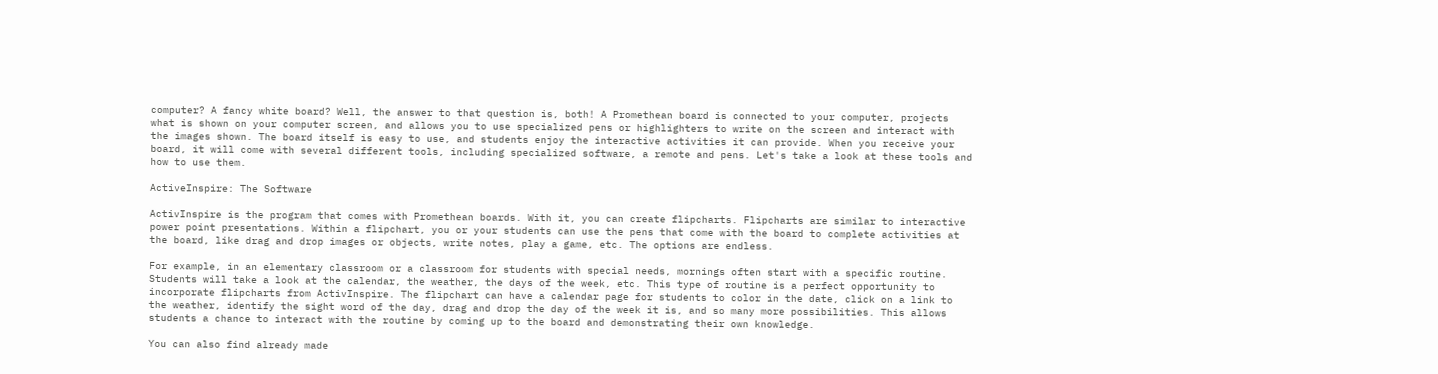computer? A fancy white board? Well, the answer to that question is, both! A Promethean board is connected to your computer, projects what is shown on your computer screen, and allows you to use specialized pens or highlighters to write on the screen and interact with the images shown. The board itself is easy to use, and students enjoy the interactive activities it can provide. When you receive your board, it will come with several different tools, including specialized software, a remote and pens. Let's take a look at these tools and how to use them.

ActiveInspire: The Software

ActivInspire is the program that comes with Promethean boards. With it, you can create flipcharts. Flipcharts are similar to interactive power point presentations. Within a flipchart, you or your students can use the pens that come with the board to complete activities at the board, like drag and drop images or objects, write notes, play a game, etc. The options are endless.

For example, in an elementary classroom or a classroom for students with special needs, mornings often start with a specific routine. Students will take a look at the calendar, the weather, the days of the week, etc. This type of routine is a perfect opportunity to incorporate flipcharts from ActivInspire. The flipchart can have a calendar page for students to color in the date, click on a link to the weather, identify the sight word of the day, drag and drop the day of the week it is, and so many more possibilities. This allows students a chance to interact with the routine by coming up to the board and demonstrating their own knowledge.

You can also find already made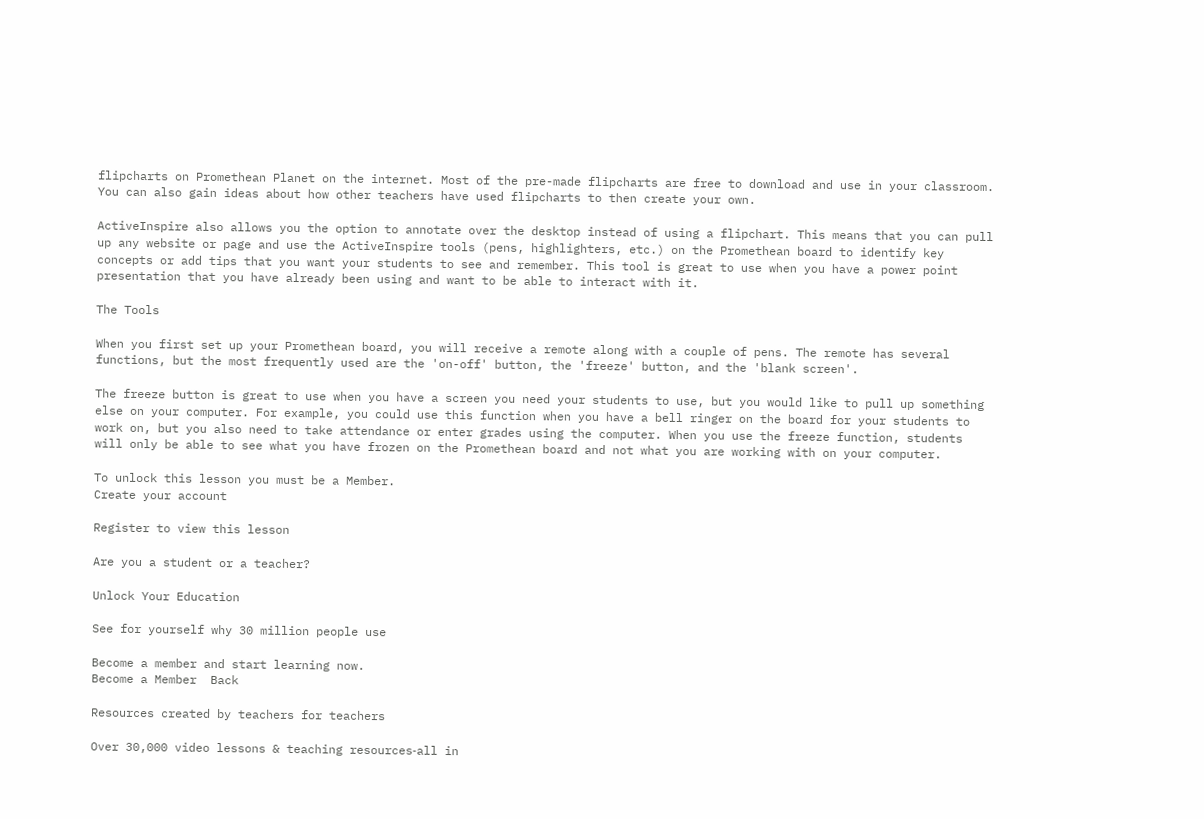flipcharts on Promethean Planet on the internet. Most of the pre-made flipcharts are free to download and use in your classroom. You can also gain ideas about how other teachers have used flipcharts to then create your own.

ActiveInspire also allows you the option to annotate over the desktop instead of using a flipchart. This means that you can pull up any website or page and use the ActiveInspire tools (pens, highlighters, etc.) on the Promethean board to identify key concepts or add tips that you want your students to see and remember. This tool is great to use when you have a power point presentation that you have already been using and want to be able to interact with it.

The Tools

When you first set up your Promethean board, you will receive a remote along with a couple of pens. The remote has several functions, but the most frequently used are the 'on-off' button, the 'freeze' button, and the 'blank screen'.

The freeze button is great to use when you have a screen you need your students to use, but you would like to pull up something else on your computer. For example, you could use this function when you have a bell ringer on the board for your students to work on, but you also need to take attendance or enter grades using the computer. When you use the freeze function, students will only be able to see what you have frozen on the Promethean board and not what you are working with on your computer.

To unlock this lesson you must be a Member.
Create your account

Register to view this lesson

Are you a student or a teacher?

Unlock Your Education

See for yourself why 30 million people use

Become a member and start learning now.
Become a Member  Back

Resources created by teachers for teachers

Over 30,000 video lessons & teaching resources‐all in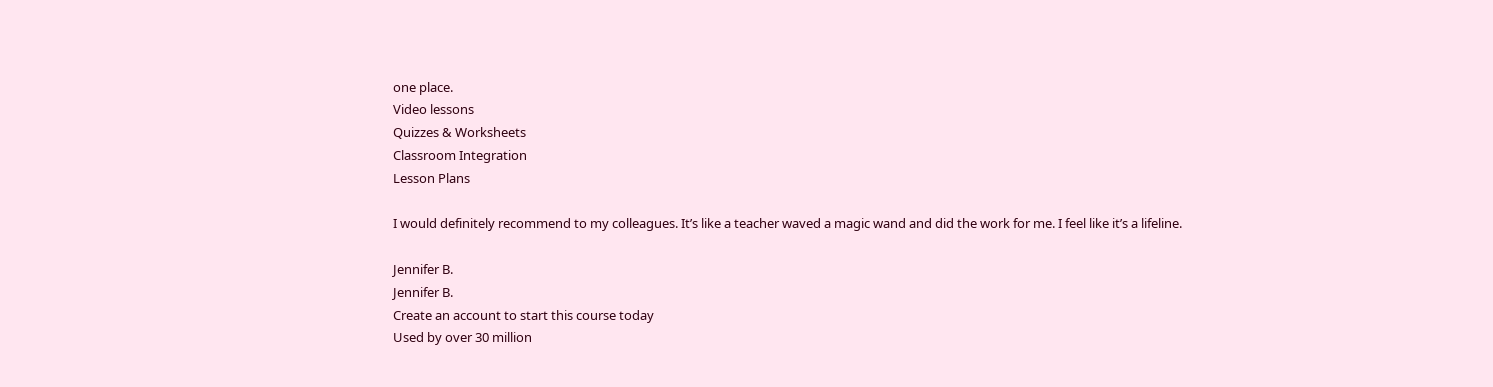one place.
Video lessons
Quizzes & Worksheets
Classroom Integration
Lesson Plans

I would definitely recommend to my colleagues. It’s like a teacher waved a magic wand and did the work for me. I feel like it’s a lifeline.

Jennifer B.
Jennifer B.
Create an account to start this course today
Used by over 30 million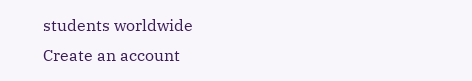students worldwide
Create an account